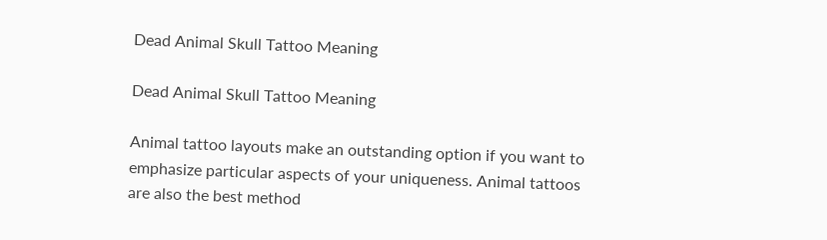Dead Animal Skull Tattoo Meaning

Dead Animal Skull Tattoo Meaning

Animal tattoo layouts make an outstanding option if you want to emphasize particular aspects of your uniqueness. Animal tattoos are also the best method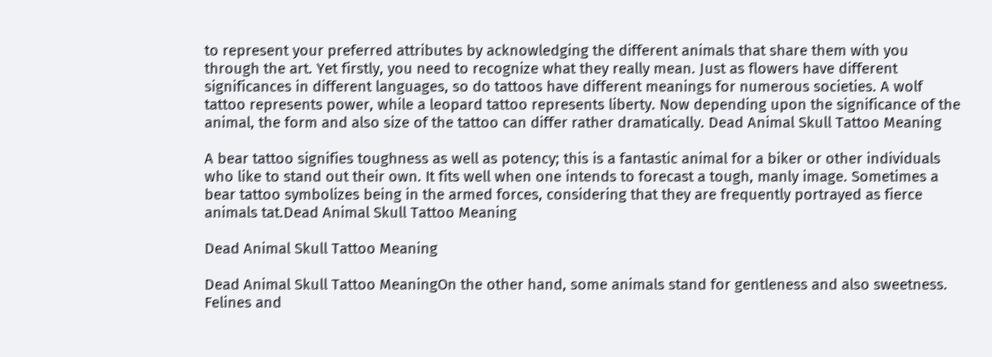to represent your preferred attributes by acknowledging the different animals that share them with you through the art. Yet firstly, you need to recognize what they really mean. Just as flowers have different significances in different languages, so do tattoos have different meanings for numerous societies. A wolf tattoo represents power, while a leopard tattoo represents liberty. Now depending upon the significance of the animal, the form and also size of the tattoo can differ rather dramatically. Dead Animal Skull Tattoo Meaning

A bear tattoo signifies toughness as well as potency; this is a fantastic animal for a biker or other individuals who like to stand out their own. It fits well when one intends to forecast a tough, manly image. Sometimes a bear tattoo symbolizes being in the armed forces, considering that they are frequently portrayed as fierce animals tat.Dead Animal Skull Tattoo Meaning

Dead Animal Skull Tattoo Meaning

Dead Animal Skull Tattoo MeaningOn the other hand, some animals stand for gentleness and also sweetness. Felines and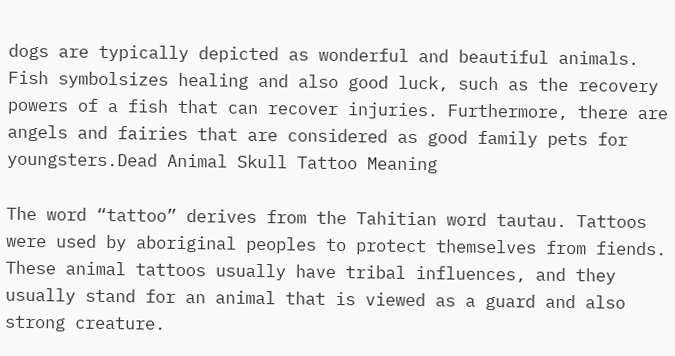dogs are typically depicted as wonderful and beautiful animals. Fish symbolsizes healing and also good luck, such as the recovery powers of a fish that can recover injuries. Furthermore, there are angels and fairies that are considered as good family pets for youngsters.Dead Animal Skull Tattoo Meaning

The word “tattoo” derives from the Tahitian word tautau. Tattoos were used by aboriginal peoples to protect themselves from fiends. These animal tattoos usually have tribal influences, and they usually stand for an animal that is viewed as a guard and also strong creature.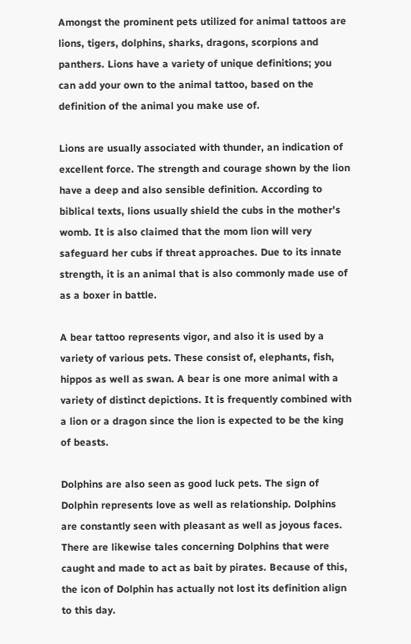Amongst the prominent pets utilized for animal tattoos are lions, tigers, dolphins, sharks, dragons, scorpions and panthers. Lions have a variety of unique definitions; you can add your own to the animal tattoo, based on the definition of the animal you make use of.

Lions are usually associated with thunder, an indication of excellent force. The strength and courage shown by the lion have a deep and also sensible definition. According to biblical texts, lions usually shield the cubs in the mother’s womb. It is also claimed that the mom lion will very safeguard her cubs if threat approaches. Due to its innate strength, it is an animal that is also commonly made use of as a boxer in battle.

A bear tattoo represents vigor, and also it is used by a variety of various pets. These consist of, elephants, fish, hippos as well as swan. A bear is one more animal with a variety of distinct depictions. It is frequently combined with a lion or a dragon since the lion is expected to be the king of beasts.

Dolphins are also seen as good luck pets. The sign of Dolphin represents love as well as relationship. Dolphins are constantly seen with pleasant as well as joyous faces. There are likewise tales concerning Dolphins that were caught and made to act as bait by pirates. Because of this, the icon of Dolphin has actually not lost its definition align to this day.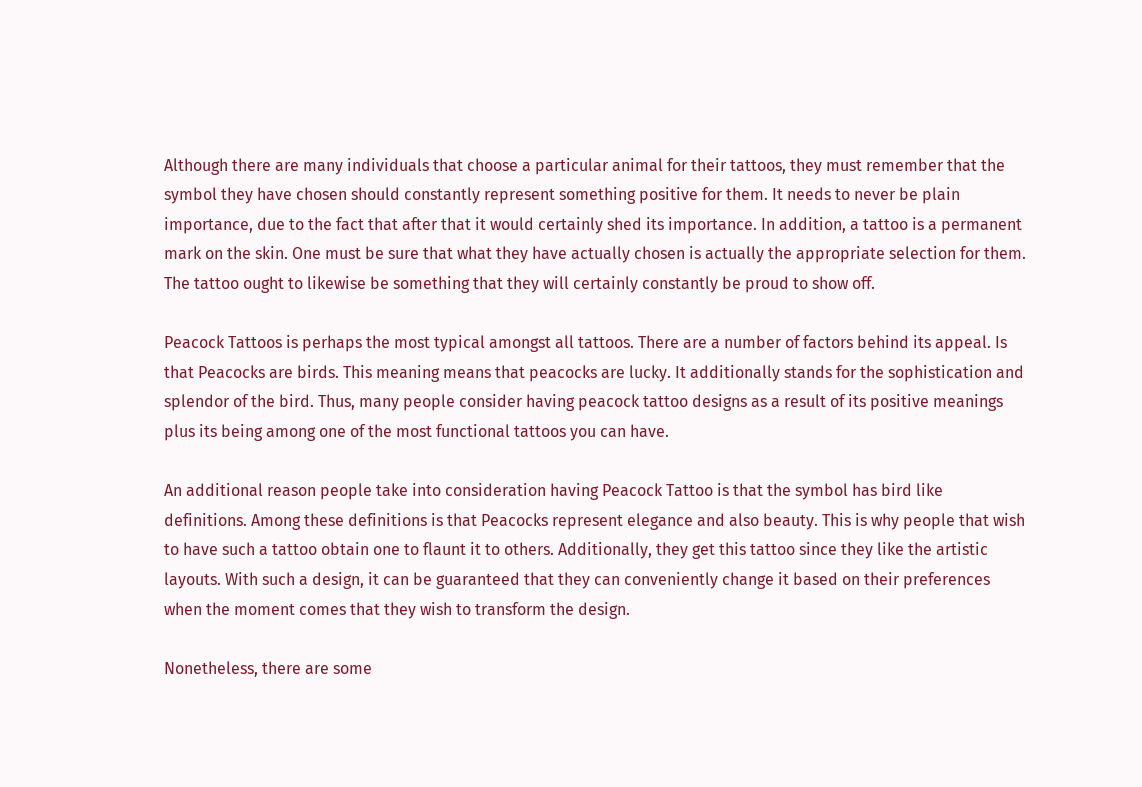Although there are many individuals that choose a particular animal for their tattoos, they must remember that the symbol they have chosen should constantly represent something positive for them. It needs to never be plain importance, due to the fact that after that it would certainly shed its importance. In addition, a tattoo is a permanent mark on the skin. One must be sure that what they have actually chosen is actually the appropriate selection for them. The tattoo ought to likewise be something that they will certainly constantly be proud to show off.

Peacock Tattoos is perhaps the most typical amongst all tattoos. There are a number of factors behind its appeal. Is that Peacocks are birds. This meaning means that peacocks are lucky. It additionally stands for the sophistication and splendor of the bird. Thus, many people consider having peacock tattoo designs as a result of its positive meanings plus its being among one of the most functional tattoos you can have.

An additional reason people take into consideration having Peacock Tattoo is that the symbol has bird like definitions. Among these definitions is that Peacocks represent elegance and also beauty. This is why people that wish to have such a tattoo obtain one to flaunt it to others. Additionally, they get this tattoo since they like the artistic layouts. With such a design, it can be guaranteed that they can conveniently change it based on their preferences when the moment comes that they wish to transform the design.

Nonetheless, there are some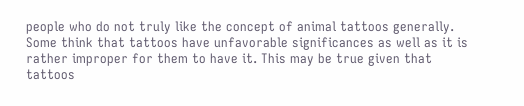people who do not truly like the concept of animal tattoos generally. Some think that tattoos have unfavorable significances as well as it is rather improper for them to have it. This may be true given that tattoos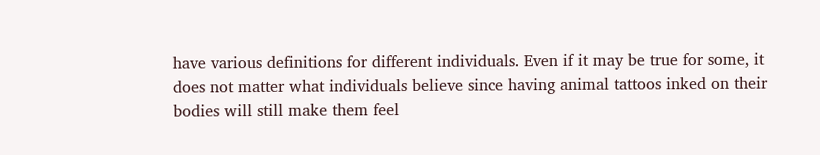have various definitions for different individuals. Even if it may be true for some, it does not matter what individuals believe since having animal tattoos inked on their bodies will still make them feel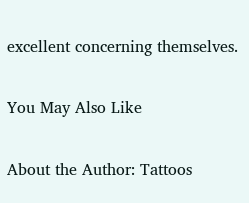excellent concerning themselves.

You May Also Like

About the Author: Tattoos